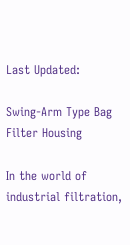Last Updated:

Swing-Arm Type Bag Filter Housing

In the world of industrial filtration,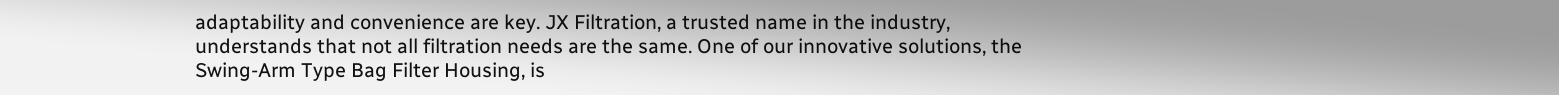adaptability and convenience are key. JX Filtration, a trusted name in the industry, understands that not all filtration needs are the same. One of our innovative solutions, the Swing-Arm Type Bag Filter Housing, is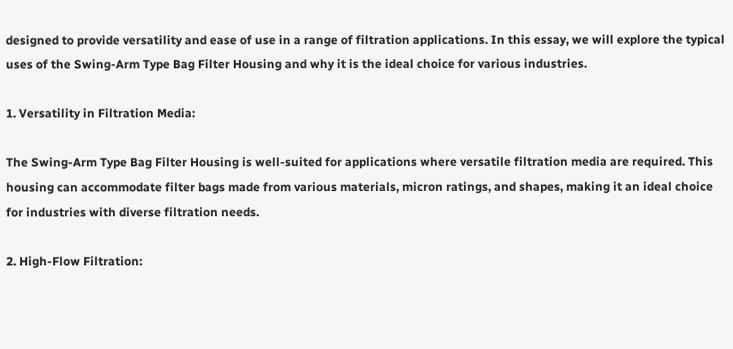designed to provide versatility and ease of use in a range of filtration applications. In this essay, we will explore the typical uses of the Swing-Arm Type Bag Filter Housing and why it is the ideal choice for various industries.

1. Versatility in Filtration Media:

The Swing-Arm Type Bag Filter Housing is well-suited for applications where versatile filtration media are required. This housing can accommodate filter bags made from various materials, micron ratings, and shapes, making it an ideal choice for industries with diverse filtration needs.

2. High-Flow Filtration: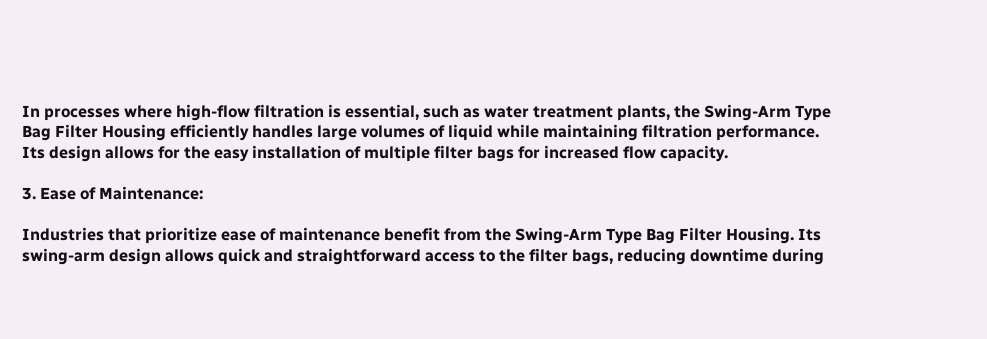In processes where high-flow filtration is essential, such as water treatment plants, the Swing-Arm Type Bag Filter Housing efficiently handles large volumes of liquid while maintaining filtration performance. Its design allows for the easy installation of multiple filter bags for increased flow capacity.

3. Ease of Maintenance:

Industries that prioritize ease of maintenance benefit from the Swing-Arm Type Bag Filter Housing. Its swing-arm design allows quick and straightforward access to the filter bags, reducing downtime during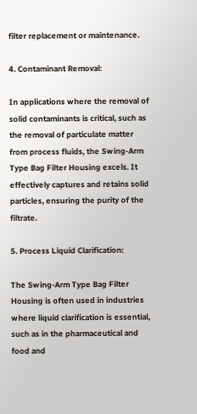filter replacement or maintenance.

4. Contaminant Removal:

In applications where the removal of solid contaminants is critical, such as the removal of particulate matter from process fluids, the Swing-Arm Type Bag Filter Housing excels. It effectively captures and retains solid particles, ensuring the purity of the filtrate.

5. Process Liquid Clarification:

The Swing-Arm Type Bag Filter Housing is often used in industries where liquid clarification is essential, such as in the pharmaceutical and food and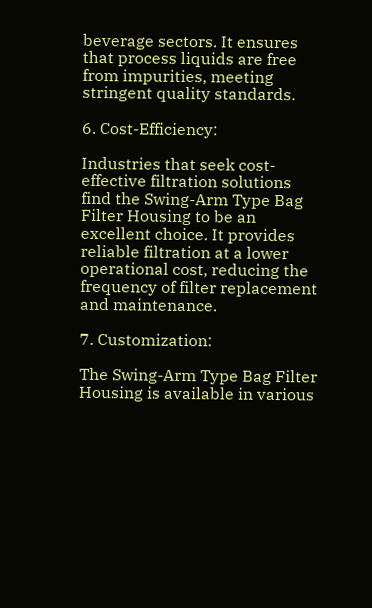beverage sectors. It ensures that process liquids are free from impurities, meeting stringent quality standards.

6. Cost-Efficiency:

Industries that seek cost-effective filtration solutions find the Swing-Arm Type Bag Filter Housing to be an excellent choice. It provides reliable filtration at a lower operational cost, reducing the frequency of filter replacement and maintenance.

7. Customization:

The Swing-Arm Type Bag Filter Housing is available in various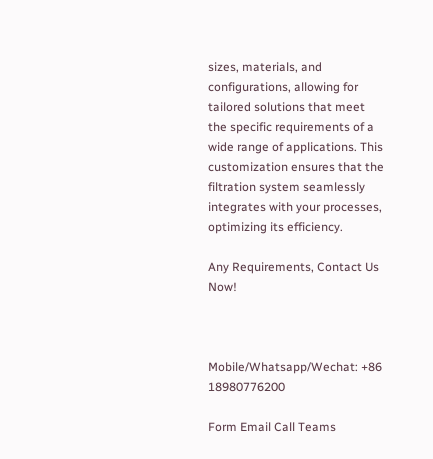sizes, materials, and configurations, allowing for tailored solutions that meet the specific requirements of a wide range of applications. This customization ensures that the filtration system seamlessly integrates with your processes, optimizing its efficiency.

Any Requirements, Contact Us Now!



Mobile/Whatsapp/Wechat: +86 18980776200

Form Email Call Teams